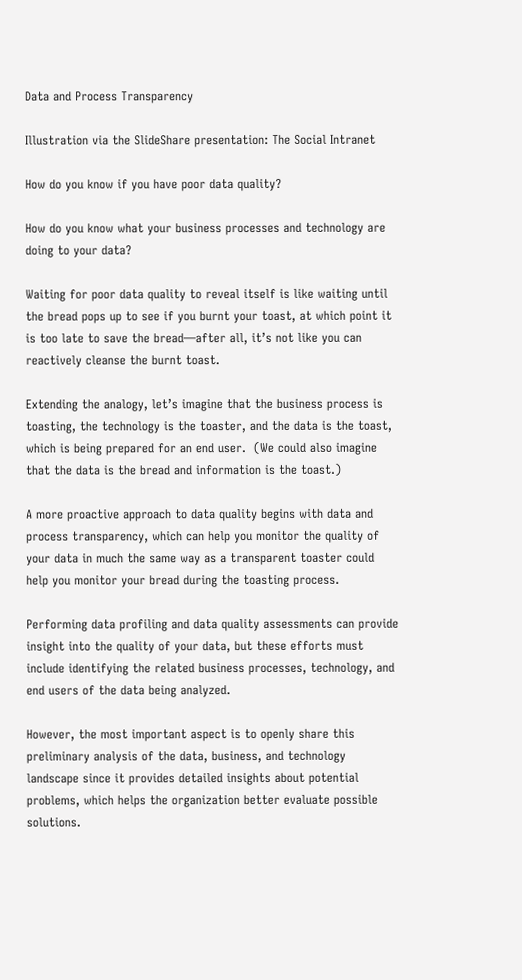Data and Process Transparency

Illustration via the SlideShare presentation: The Social Intranet

How do you know if you have poor data quality?

How do you know what your business processes and technology are doing to your data?

Waiting for poor data quality to reveal itself is like waiting until the bread pops up to see if you burnt your toast, at which point it is too late to save the bread—after all, it’s not like you can reactively cleanse the burnt toast.

Extending the analogy, let’s imagine that the business process is toasting, the technology is the toaster, and the data is the toast, which is being prepared for an end user.  (We could also imagine that the data is the bread and information is the toast.)

A more proactive approach to data quality begins with data and process transparency, which can help you monitor the quality of your data in much the same way as a transparent toaster could help you monitor your bread during the toasting process.

Performing data profiling and data quality assessments can provide insight into the quality of your data, but these efforts must include identifying the related business processes, technology, and end users of the data being analyzed.

However, the most important aspect is to openly share this preliminary analysis of the data, business, and technology landscape since it provides detailed insights about potential problems, which helps the organization better evaluate possible solutions.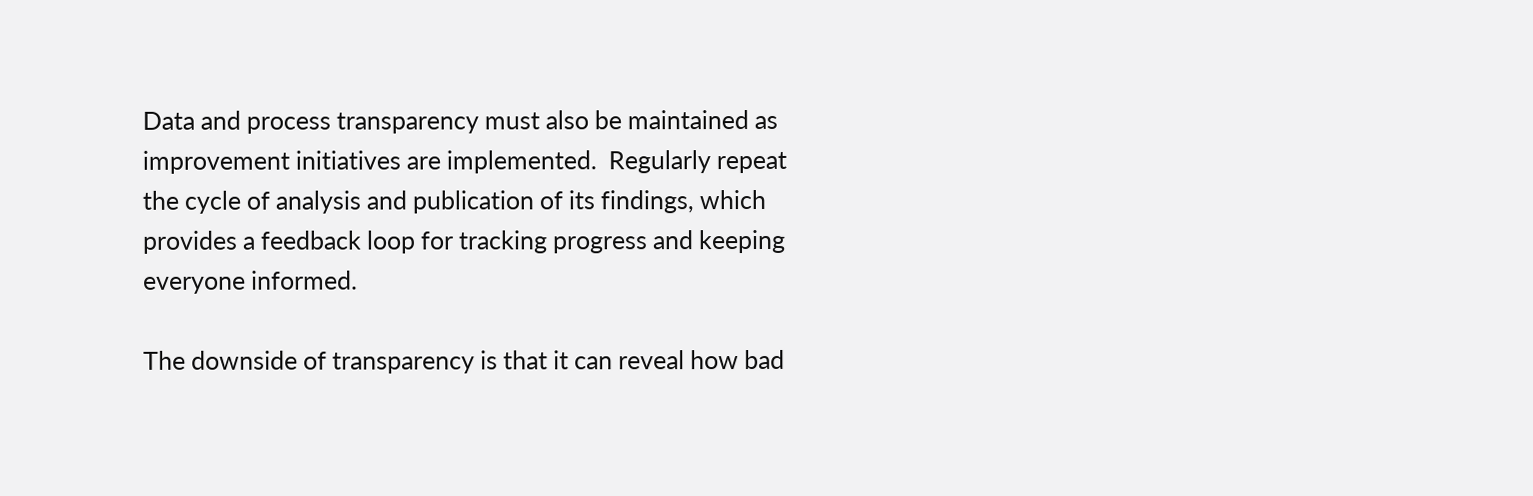Data and process transparency must also be maintained as improvement initiatives are implemented.  Regularly repeat the cycle of analysis and publication of its findings, which provides a feedback loop for tracking progress and keeping everyone informed.

The downside of transparency is that it can reveal how bad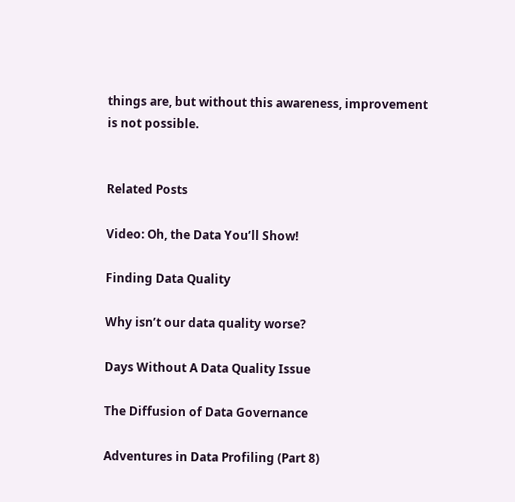things are, but without this awareness, improvement is not possible.


Related Posts

Video: Oh, the Data You’ll Show!

Finding Data Quality

Why isn’t our data quality worse?

Days Without A Data Quality Issue

The Diffusion of Data Governance

Adventures in Data Profiling (Part 8)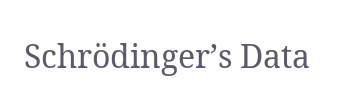Schrödinger’s Data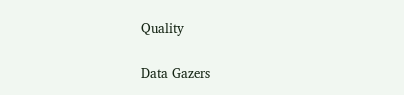Quality

Data Gazers